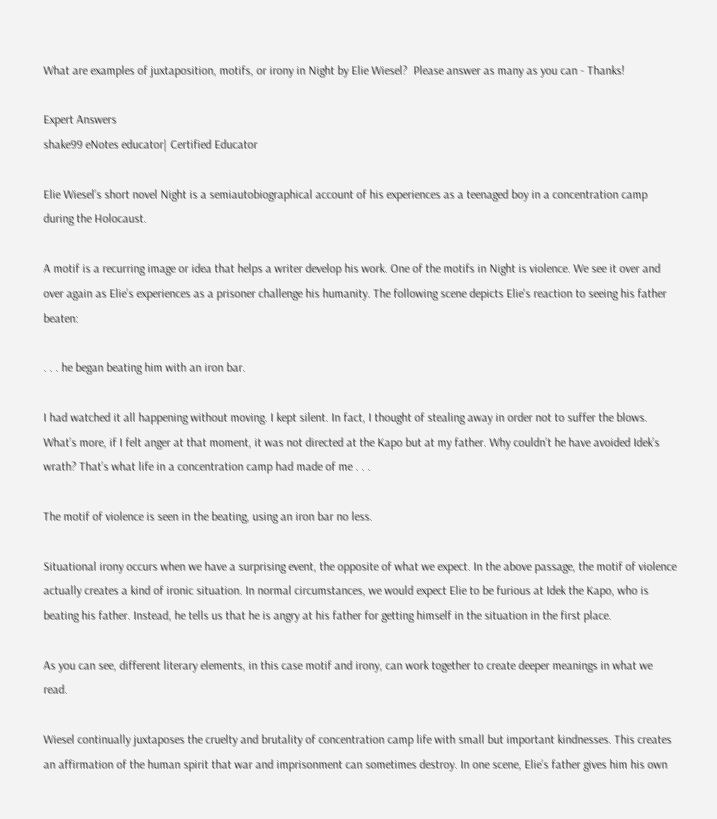What are examples of juxtaposition, motifs, or irony in Night by Elie Wiesel?  Please answer as many as you can - Thanks!

Expert Answers
shake99 eNotes educator| Certified Educator

Elie Wiesel’s short novel Night is a semiautobiographical account of his experiences as a teenaged boy in a concentration camp during the Holocaust.

A motif is a recurring image or idea that helps a writer develop his work. One of the motifs in Night is violence. We see it over and over again as Elie’s experiences as a prisoner challenge his humanity. The following scene depicts Elie's reaction to seeing his father beaten:

. . . he began beating him with an iron bar.

I had watched it all happening without moving. I kept silent. In fact, I thought of stealing away in order not to suffer the blows. What’s more, if I felt anger at that moment, it was not directed at the Kapo but at my father. Why couldn’t he have avoided Idek’s wrath? That’s what life in a concentration camp had made of me . . .

The motif of violence is seen in the beating, using an iron bar no less.

Situational irony occurs when we have a surprising event, the opposite of what we expect. In the above passage, the motif of violence actually creates a kind of ironic situation. In normal circumstances, we would expect Elie to be furious at Idek the Kapo, who is beating his father. Instead, he tells us that he is angry at his father for getting himself in the situation in the first place.

As you can see, different literary elements, in this case motif and irony, can work together to create deeper meanings in what we read.

Wiesel continually juxtaposes the cruelty and brutality of concentration camp life with small but important kindnesses. This creates an affirmation of the human spirit that war and imprisonment can sometimes destroy. In one scene, Elie’s father gives him his own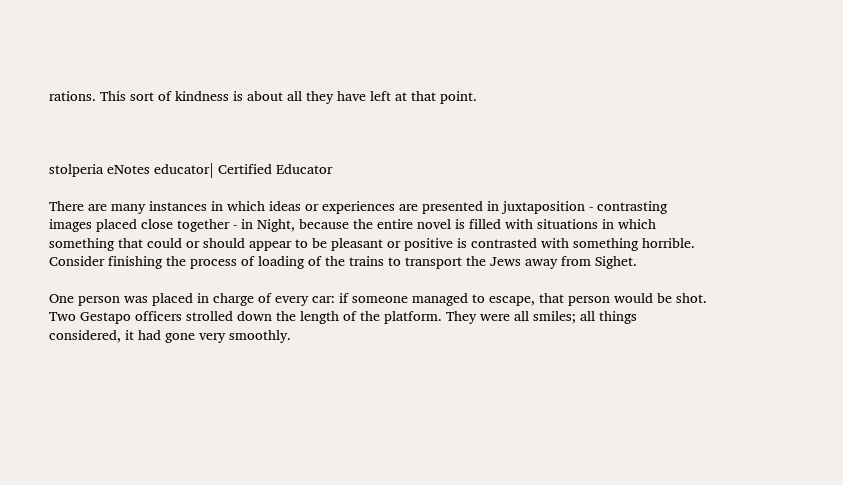rations. This sort of kindness is about all they have left at that point.



stolperia eNotes educator| Certified Educator

There are many instances in which ideas or experiences are presented in juxtaposition - contrasting images placed close together - in Night, because the entire novel is filled with situations in which something that could or should appear to be pleasant or positive is contrasted with something horrible. Consider finishing the process of loading of the trains to transport the Jews away from Sighet.

One person was placed in charge of every car: if someone managed to escape, that person would be shot. Two Gestapo officers strolled down the length of the platform. They were all smiles; all things considered, it had gone very smoothly.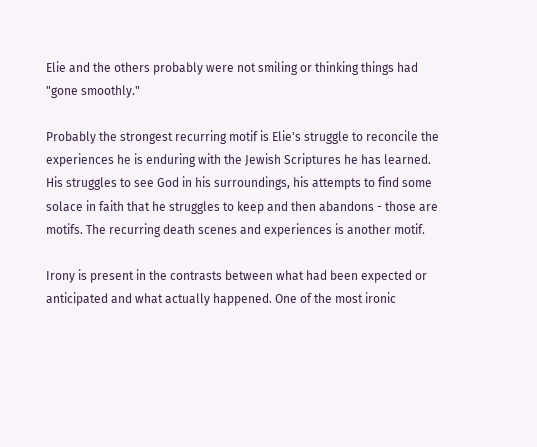Elie and the others probably were not smiling or thinking things had "gone smoothly."

Probably the strongest recurring motif is Elie's struggle to reconcile the experiences he is enduring with the Jewish Scriptures he has learned. His struggles to see God in his surroundings, his attempts to find some solace in faith that he struggles to keep and then abandons - those are motifs. The recurring death scenes and experiences is another motif.

Irony is present in the contrasts between what had been expected or anticipated and what actually happened. One of the most ironic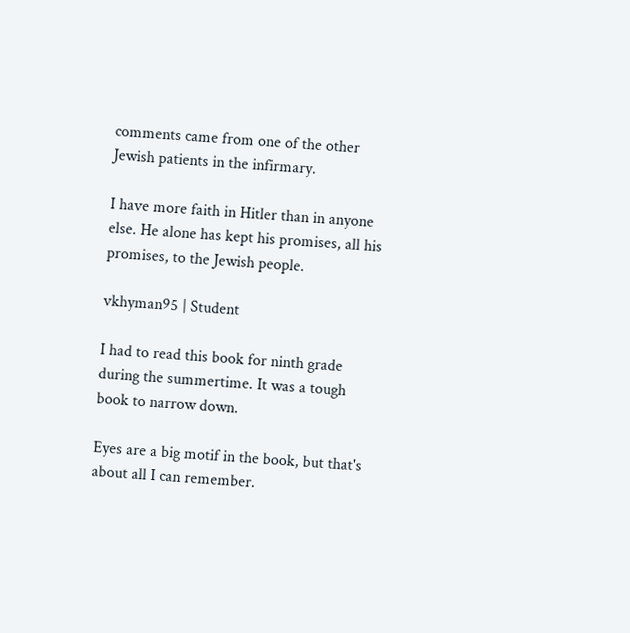comments came from one of the other Jewish patients in the infirmary.

I have more faith in Hitler than in anyone else. He alone has kept his promises, all his promises, to the Jewish people.

vkhyman95 | Student

I had to read this book for ninth grade during the summertime. It was a tough book to narrow down.

Eyes are a big motif in the book, but that's about all I can remember.